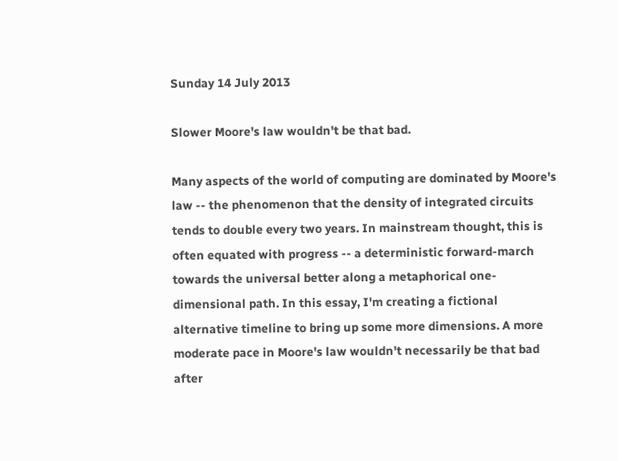Sunday 14 July 2013

Slower Moore's law wouldn't be that bad.

Many aspects of the world of computing are dominated by Moore's law -- the phenomenon that the density of integrated circuits tends to double every two years. In mainstream thought, this is often equated with progress -- a deterministic forward-march towards the universal better along a metaphorical one-dimensional path. In this essay, I'm creating a fictional alternative timeline to bring up some more dimensions. A more moderate pace in Moore's law wouldn't necessarily be that bad after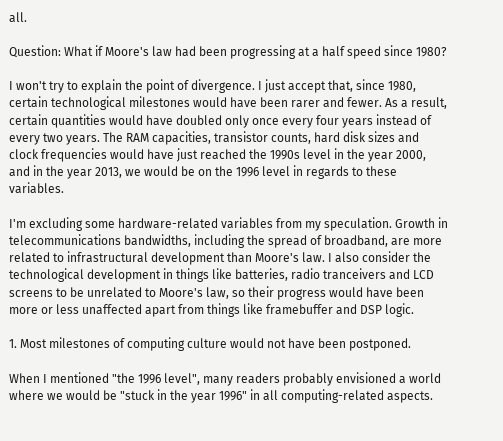all.

Question: What if Moore's law had been progressing at a half speed since 1980?

I won't try to explain the point of divergence. I just accept that, since 1980, certain technological milestones would have been rarer and fewer. As a result, certain quantities would have doubled only once every four years instead of every two years. The RAM capacities, transistor counts, hard disk sizes and clock frequencies would have just reached the 1990s level in the year 2000, and in the year 2013, we would be on the 1996 level in regards to these variables.

I'm excluding some hardware-related variables from my speculation. Growth in telecommunications bandwidths, including the spread of broadband, are more related to infrastructural development than Moore's law. I also consider the technological development in things like batteries, radio tranceivers and LCD screens to be unrelated to Moore's law, so their progress would have been more or less unaffected apart from things like framebuffer and DSP logic.

1. Most milestones of computing culture would not have been postponed.

When I mentioned "the 1996 level", many readers probably envisioned a world where we would be "stuck in the year 1996" in all computing-related aspects.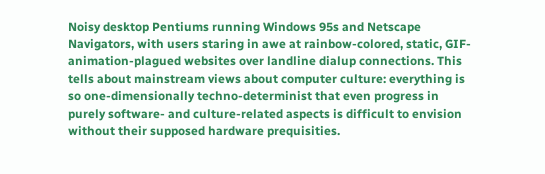Noisy desktop Pentiums running Windows 95s and Netscape Navigators, with users staring in awe at rainbow-colored, static, GIF-animation-plagued websites over landline dialup connections. This tells about mainstream views about computer culture: everything is so one-dimensionally techno-determinist that even progress in purely software- and culture-related aspects is difficult to envision without their supposed hardware prequisities.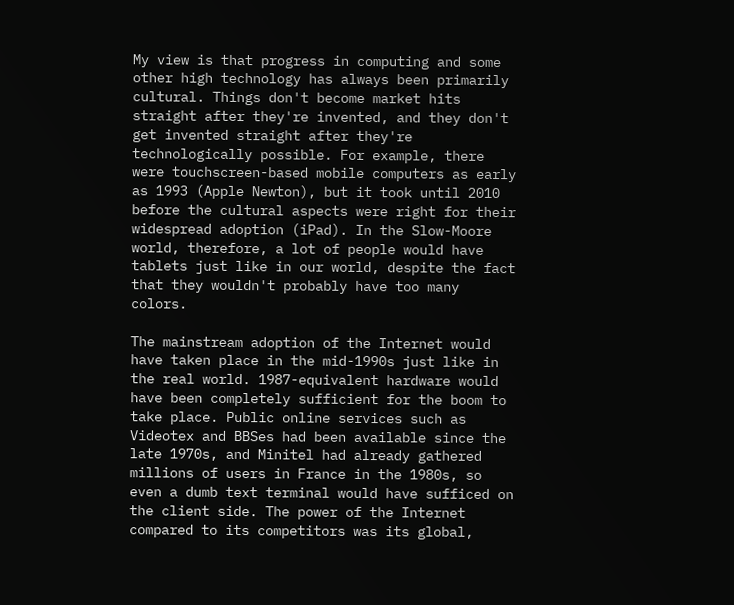My view is that progress in computing and some other high technology has always been primarily cultural. Things don't become market hits straight after they're invented, and they don't get invented straight after they're technologically possible. For example, there were touchscreen-based mobile computers as early as 1993 (Apple Newton), but it took until 2010 before the cultural aspects were right for their widespread adoption (iPad). In the Slow-Moore world, therefore, a lot of people would have tablets just like in our world, despite the fact that they wouldn't probably have too many colors.

The mainstream adoption of the Internet would have taken place in the mid-1990s just like in the real world. 1987-equivalent hardware would have been completely sufficient for the boom to take place. Public online services such as Videotex and BBSes had been available since the late 1970s, and Minitel had already gathered millions of users in France in the 1980s, so even a dumb text terminal would have sufficed on the client side. The power of the Internet compared to its competitors was its global,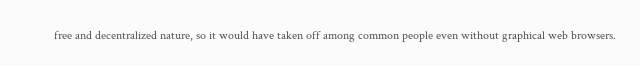free and decentralized nature, so it would have taken off among common people even without graphical web browsers.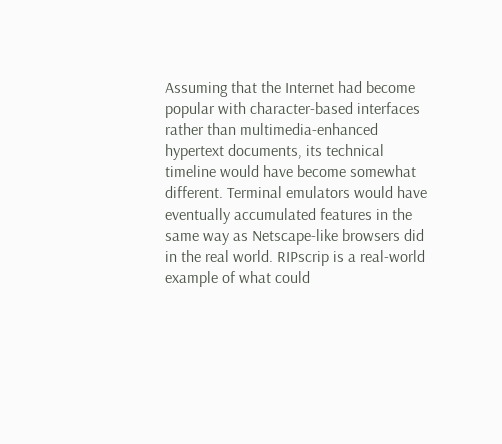Assuming that the Internet had become popular with character-based interfaces rather than multimedia-enhanced hypertext documents, its technical timeline would have become somewhat different. Terminal emulators would have eventually accumulated features in the same way as Netscape-like browsers did in the real world. RIPscrip is a real-world example of what could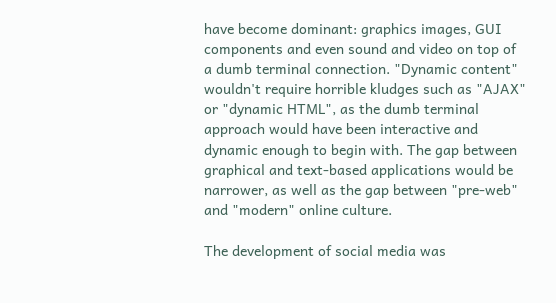have become dominant: graphics images, GUI components and even sound and video on top of a dumb terminal connection. "Dynamic content" wouldn't require horrible kludges such as "AJAX" or "dynamic HTML", as the dumb terminal approach would have been interactive and dynamic enough to begin with. The gap between graphical and text-based applications would be narrower, as well as the gap between "pre-web" and "modern" online culture.

The development of social media was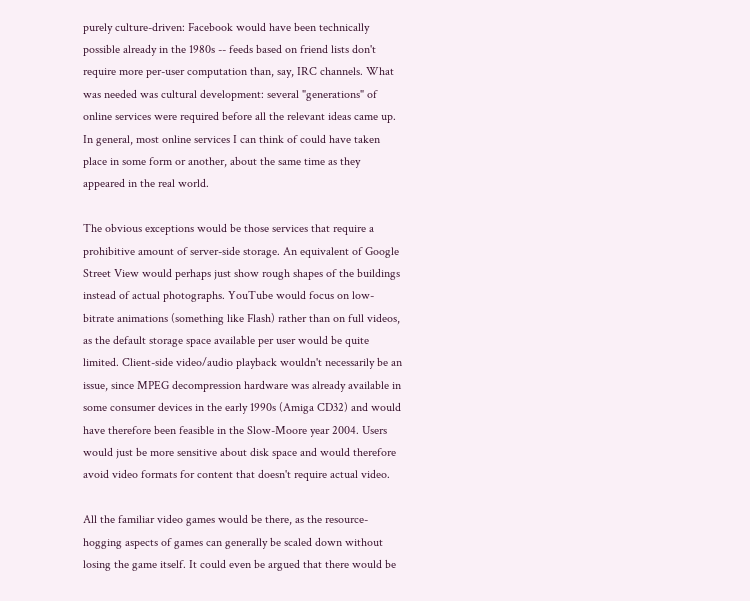purely culture-driven: Facebook would have been technically possible already in the 1980s -- feeds based on friend lists don't require more per-user computation than, say, IRC channels. What was needed was cultural development: several "generations" of online services were required before all the relevant ideas came up. In general, most online services I can think of could have taken place in some form or another, about the same time as they appeared in the real world.

The obvious exceptions would be those services that require a prohibitive amount of server-side storage. An equivalent of Google Street View would perhaps just show rough shapes of the buildings instead of actual photographs. YouTube would focus on low-bitrate animations (something like Flash) rather than on full videos, as the default storage space available per user would be quite limited. Client-side video/audio playback wouldn't necessarily be an issue, since MPEG decompression hardware was already available in some consumer devices in the early 1990s (Amiga CD32) and would have therefore been feasible in the Slow-Moore year 2004. Users would just be more sensitive about disk space and would therefore avoid video formats for content that doesn't require actual video.

All the familiar video games would be there, as the resource-hogging aspects of games can generally be scaled down without losing the game itself. It could even be argued that there would be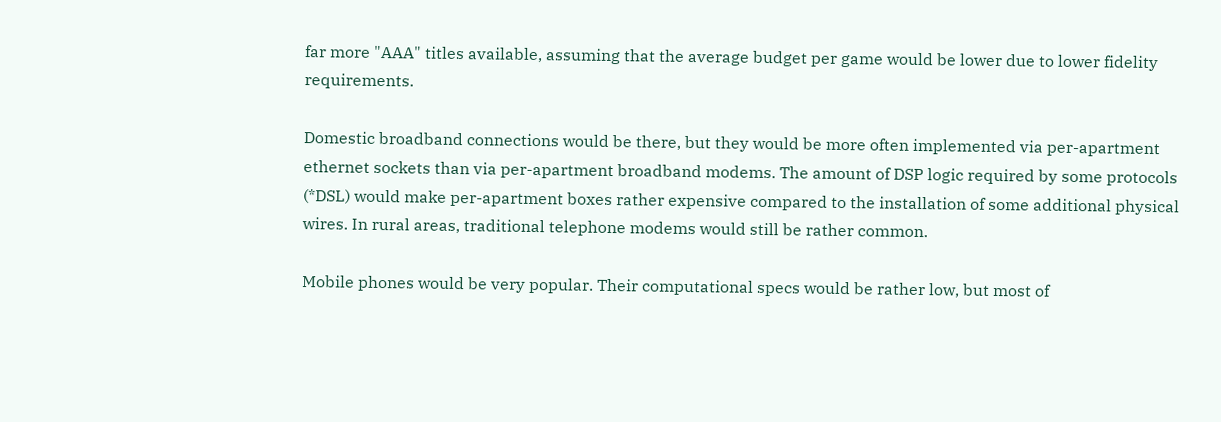far more "AAA" titles available, assuming that the average budget per game would be lower due to lower fidelity requirements.

Domestic broadband connections would be there, but they would be more often implemented via per-apartment ethernet sockets than via per-apartment broadband modems. The amount of DSP logic required by some protocols (*DSL) would make per-apartment boxes rather expensive compared to the installation of some additional physical wires. In rural areas, traditional telephone modems would still be rather common.

Mobile phones would be very popular. Their computational specs would be rather low, but most of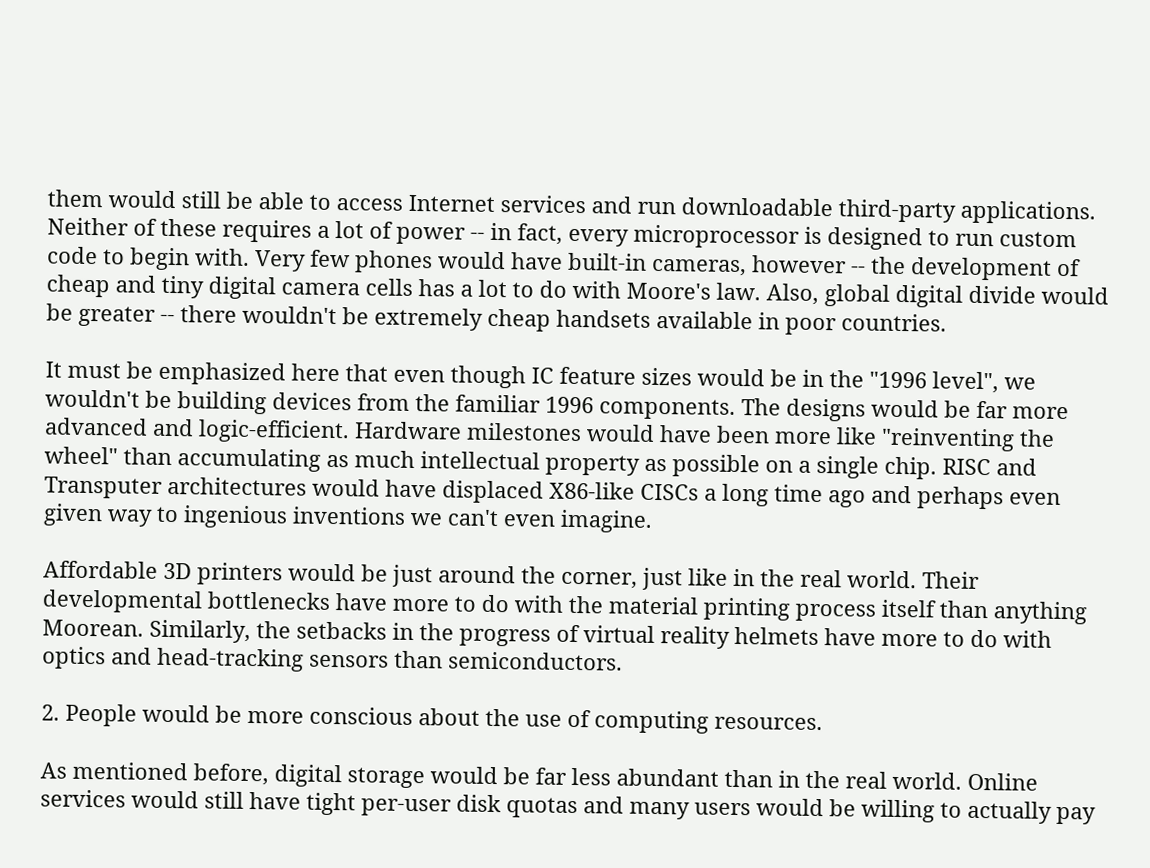them would still be able to access Internet services and run downloadable third-party applications. Neither of these requires a lot of power -- in fact, every microprocessor is designed to run custom code to begin with. Very few phones would have built-in cameras, however -- the development of cheap and tiny digital camera cells has a lot to do with Moore's law. Also, global digital divide would be greater -- there wouldn't be extremely cheap handsets available in poor countries.

It must be emphasized here that even though IC feature sizes would be in the "1996 level", we wouldn't be building devices from the familiar 1996 components. The designs would be far more advanced and logic-efficient. Hardware milestones would have been more like "reinventing the wheel" than accumulating as much intellectual property as possible on a single chip. RISC and Transputer architectures would have displaced X86-like CISCs a long time ago and perhaps even given way to ingenious inventions we can't even imagine.

Affordable 3D printers would be just around the corner, just like in the real world. Their developmental bottlenecks have more to do with the material printing process itself than anything Moorean. Similarly, the setbacks in the progress of virtual reality helmets have more to do with optics and head-tracking sensors than semiconductors.

2. People would be more conscious about the use of computing resources.

As mentioned before, digital storage would be far less abundant than in the real world. Online services would still have tight per-user disk quotas and many users would be willing to actually pay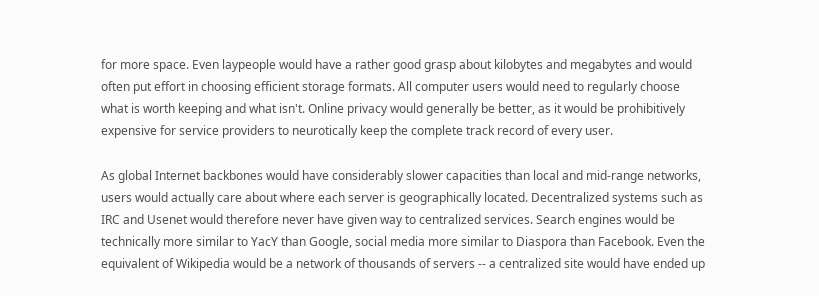for more space. Even laypeople would have a rather good grasp about kilobytes and megabytes and would often put effort in choosing efficient storage formats. All computer users would need to regularly choose what is worth keeping and what isn't. Online privacy would generally be better, as it would be prohibitively expensive for service providers to neurotically keep the complete track record of every user.

As global Internet backbones would have considerably slower capacities than local and mid-range networks, users would actually care about where each server is geographically located. Decentralized systems such as IRC and Usenet would therefore never have given way to centralized services. Search engines would be technically more similar to YacY than Google, social media more similar to Diaspora than Facebook. Even the equivalent of Wikipedia would be a network of thousands of servers -- a centralized site would have ended up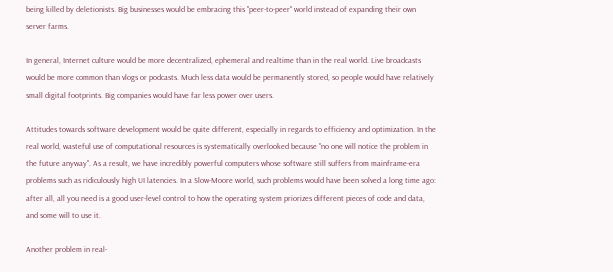being killed by deletionists. Big businesses would be embracing this "peer-to-peer" world instead of expanding their own server farms.

In general, Internet culture would be more decentralized, ephemeral and realtime than in the real world. Live broadcasts would be more common than vlogs or podcasts. Much less data would be permanently stored, so people would have relatively small digital footprints. Big companies would have far less power over users.

Attitudes towards software development would be quite different, especially in regards to efficiency and optimization. In the real world, wasteful use of computational resources is systematically overlooked because "no one will notice the problem in the future anyway". As a result, we have incredibly powerful computers whose software still suffers from mainframe-era problems such as ridiculously high UI latencies. In a Slow-Moore world, such problems would have been solved a long time ago: after all, all you need is a good user-level control to how the operating system priorizes different pieces of code and data, and some will to use it.

Another problem in real-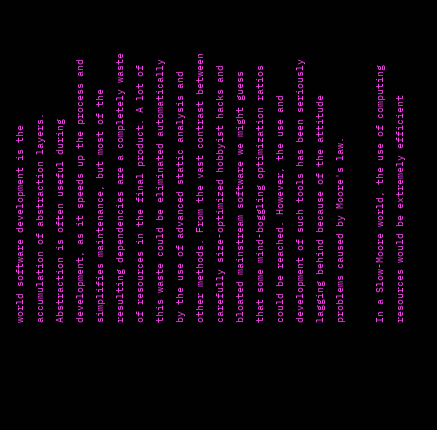world software development is the accumulation of abstraction layers. Abstraction is often useful during development, as it speeds up the process and simplifies maintenance, but most of the resulting dependencies are a completely waste of resources in the final product. A lot of this waste could be eliminated automatically by the use of advanced static analysis and other methods. From the vast contrast between carefully size-optimized hobbyist hacks and bloated mainstream software we might guess that some mind-boggling optimization ratios could be reached. However, the use and development of such tools has been seriously lagging behind because of the attitude problems caused by Moore's law.

In a Slow-Moore world, the use of computing resources would be extremely efficient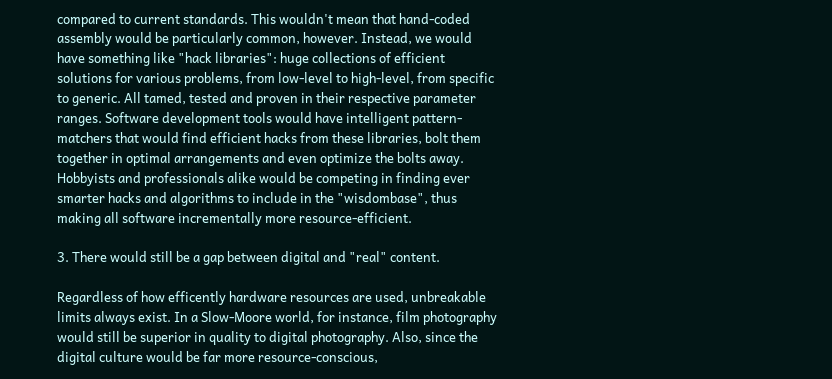compared to current standards. This wouldn't mean that hand-coded assembly would be particularly common, however. Instead, we would have something like "hack libraries": huge collections of efficient solutions for various problems, from low-level to high-level, from specific to generic. All tamed, tested and proven in their respective parameter ranges. Software development tools would have intelligent pattern-matchers that would find efficient hacks from these libraries, bolt them together in optimal arrangements and even optimize the bolts away. Hobbyists and professionals alike would be competing in finding ever smarter hacks and algorithms to include in the "wisdombase", thus making all software incrementally more resource-efficient.

3. There would still be a gap between digital and "real" content.

Regardless of how efficently hardware resources are used, unbreakable limits always exist. In a Slow-Moore world, for instance, film photography would still be superior in quality to digital photography. Also, since the digital culture would be far more resource-conscious,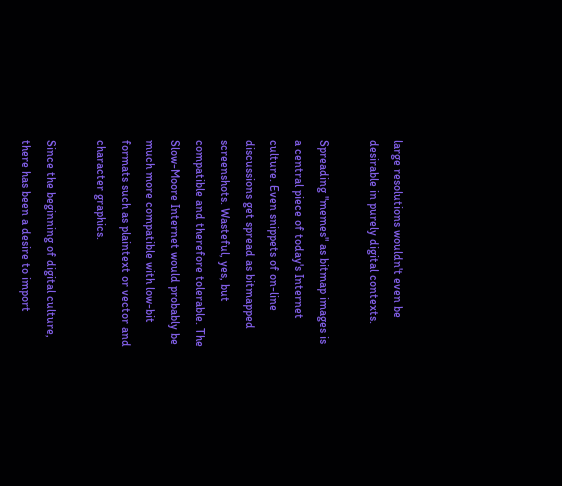large resolutions wouldn't even be desirable in purely digital contexts.

Spreading "memes" as bitmap images is a central piece of today's Internet culture. Even snippets of on-line discussions get spread as bitmapped screenshots. Wasteful, yes, but compatible and therefore tolerable. The Slow-Moore Internet would probably be much more compatible with low-bit formats such as plaintext or vector and character graphics.

Since the beginning of digital culture, there has been a desire to import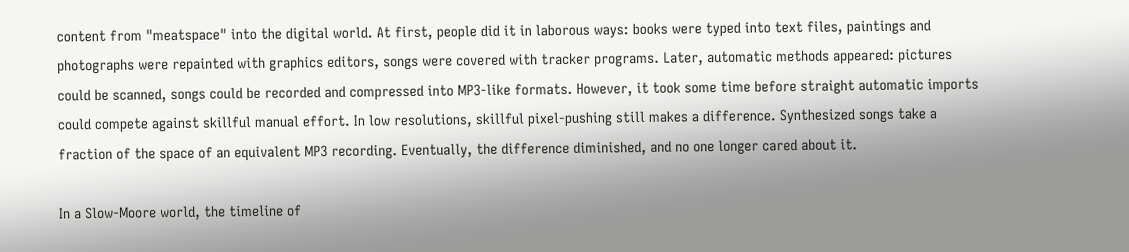content from "meatspace" into the digital world. At first, people did it in laborous ways: books were typed into text files, paintings and photographs were repainted with graphics editors, songs were covered with tracker programs. Later, automatic methods appeared: pictures could be scanned, songs could be recorded and compressed into MP3-like formats. However, it took some time before straight automatic imports could compete against skillful manual effort. In low resolutions, skillful pixel-pushing still makes a difference. Synthesized songs take a fraction of the space of an equivalent MP3 recording. Eventually, the difference diminished, and no one longer cared about it.

In a Slow-Moore world, the timeline of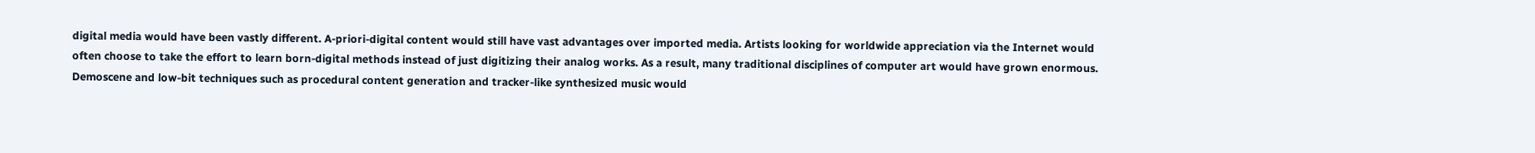digital media would have been vastly different. A-priori-digital content would still have vast advantages over imported media. Artists looking for worldwide appreciation via the Internet would often choose to take the effort to learn born-digital methods instead of just digitizing their analog works. As a result, many traditional disciplines of computer art would have grown enormous. Demoscene and low-bit techniques such as procedural content generation and tracker-like synthesized music would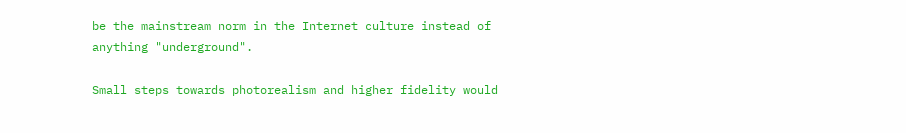be the mainstream norm in the Internet culture instead of anything "underground".

Small steps towards photorealism and higher fidelity would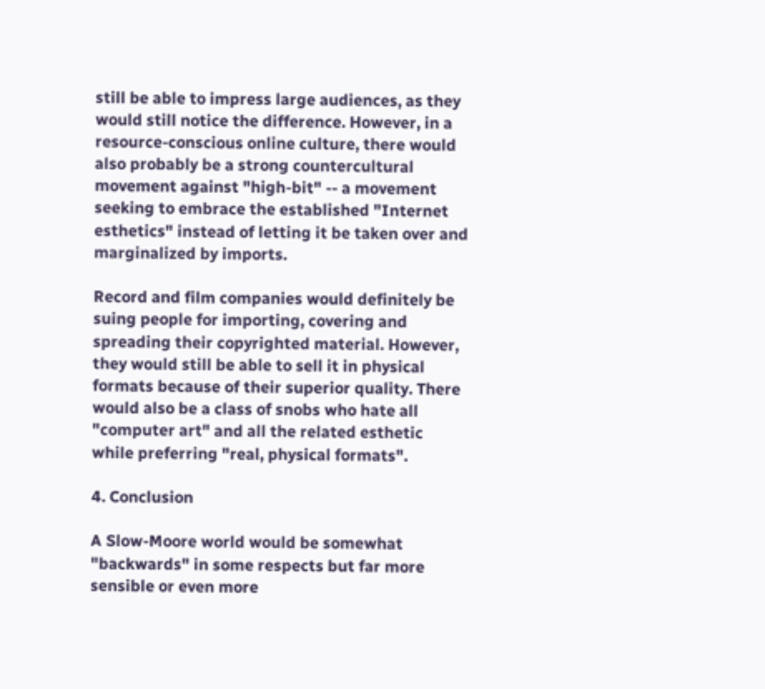still be able to impress large audiences, as they would still notice the difference. However, in a resource-conscious online culture, there would also probably be a strong countercultural movement against "high-bit" -- a movement seeking to embrace the established "Internet esthetics" instead of letting it be taken over and marginalized by imports.

Record and film companies would definitely be suing people for importing, covering and spreading their copyrighted material. However, they would still be able to sell it in physical formats because of their superior quality. There would also be a class of snobs who hate all "computer art" and all the related esthetic while preferring "real, physical formats".

4. Conclusion

A Slow-Moore world would be somewhat "backwards" in some respects but far more sensible or even more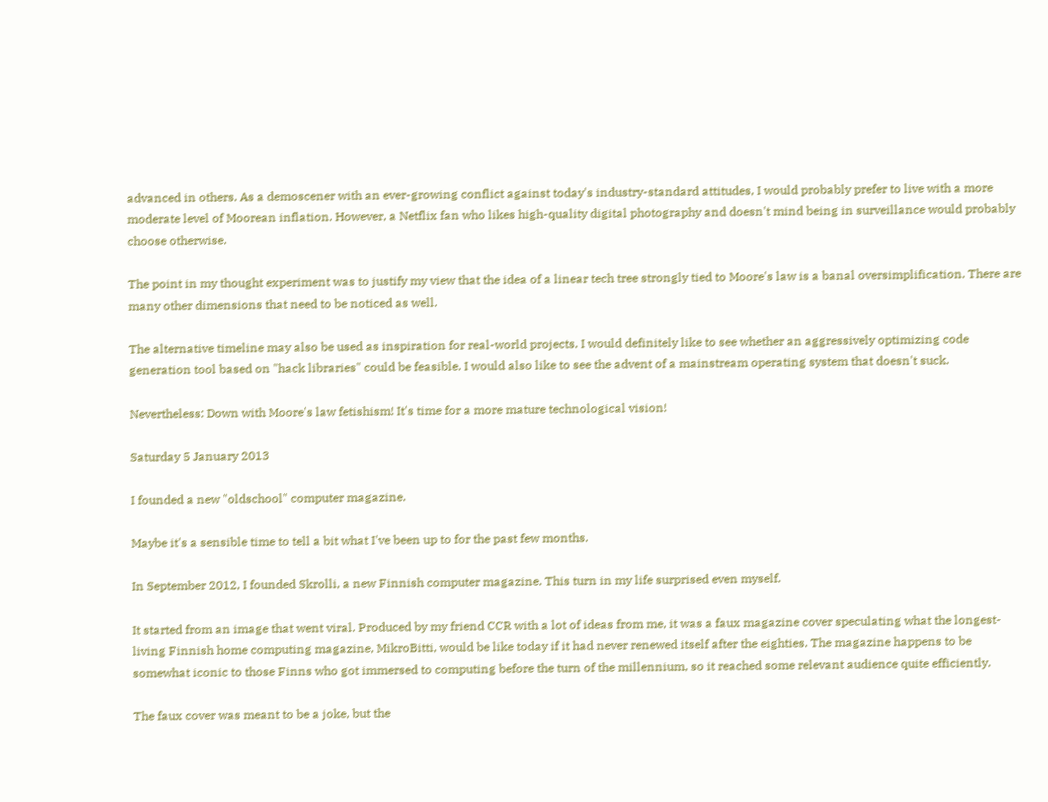advanced in others. As a demoscener with an ever-growing conflict against today's industry-standard attitudes, I would probably prefer to live with a more moderate level of Moorean inflation. However, a Netflix fan who likes high-quality digital photography and doesn't mind being in surveillance would probably choose otherwise.

The point in my thought experiment was to justify my view that the idea of a linear tech tree strongly tied to Moore's law is a banal oversimplification. There are many other dimensions that need to be noticed as well.

The alternative timeline may also be used as inspiration for real-world projects. I would definitely like to see whether an aggressively optimizing code generation tool based on "hack libraries" could be feasible. I would also like to see the advent of a mainstream operating system that doesn't suck.

Nevertheless: Down with Moore's law fetishism! It's time for a more mature technological vision!

Saturday 5 January 2013

I founded a new "oldschool" computer magazine.

Maybe it's a sensible time to tell a bit what I've been up to for the past few months.

In September 2012, I founded Skrolli, a new Finnish computer magazine. This turn in my life surprised even myself.

It started from an image that went viral. Produced by my friend CCR with a lot of ideas from me, it was a faux magazine cover speculating what the longest-living Finnish home computing magazine, MikroBitti, would be like today if it had never renewed itself after the eighties. The magazine happens to be somewhat iconic to those Finns who got immersed to computing before the turn of the millennium, so it reached some relevant audience quite efficiently.

The faux cover was meant to be a joke, but the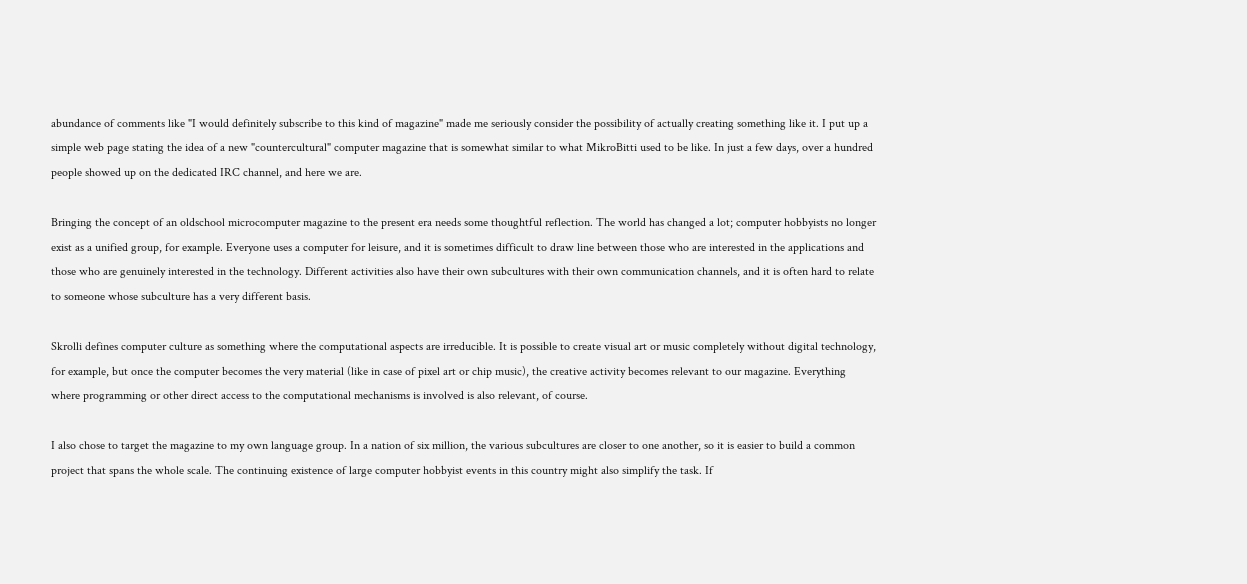abundance of comments like "I would definitely subscribe to this kind of magazine" made me seriously consider the possibility of actually creating something like it. I put up a simple web page stating the idea of a new "countercultural" computer magazine that is somewhat similar to what MikroBitti used to be like. In just a few days, over a hundred people showed up on the dedicated IRC channel, and here we are.

Bringing the concept of an oldschool microcomputer magazine to the present era needs some thoughtful reflection. The world has changed a lot; computer hobbyists no longer exist as a unified group, for example. Everyone uses a computer for leisure, and it is sometimes difficult to draw line between those who are interested in the applications and those who are genuinely interested in the technology. Different activities also have their own subcultures with their own communication channels, and it is often hard to relate to someone whose subculture has a very different basis.

Skrolli defines computer culture as something where the computational aspects are irreducible. It is possible to create visual art or music completely without digital technology, for example, but once the computer becomes the very material (like in case of pixel art or chip music), the creative activity becomes relevant to our magazine. Everything where programming or other direct access to the computational mechanisms is involved is also relevant, of course.

I also chose to target the magazine to my own language group. In a nation of six million, the various subcultures are closer to one another, so it is easier to build a common project that spans the whole scale. The continuing existence of large computer hobbyist events in this country might also simplify the task. If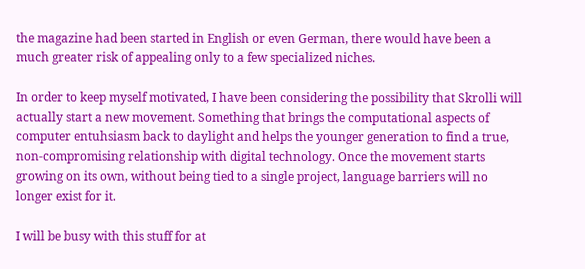the magazine had been started in English or even German, there would have been a much greater risk of appealing only to a few specialized niches.

In order to keep myself motivated, I have been considering the possibility that Skrolli will actually start a new movement. Something that brings the computational aspects of computer entuhsiasm back to daylight and helps the younger generation to find a true, non-compromising relationship with digital technology. Once the movement starts growing on its own, without being tied to a single project, language barriers will no longer exist for it.

I will be busy with this stuff for at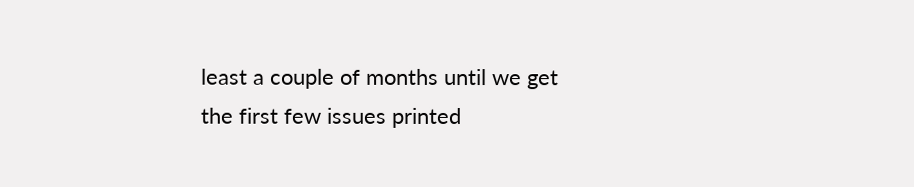least a couple of months until we get the first few issues printed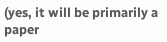(yes, it will be primarily a paper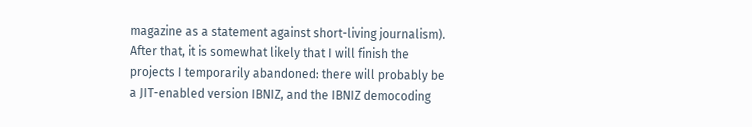magazine as a statement against short-living journalism). After that, it is somewhat likely that I will finish the projects I temporarily abandoned: there will probably be a JIT-enabled version IBNIZ, and the IBNIZ democoding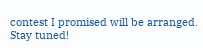contest I promised will be arranged. Stay tuned!